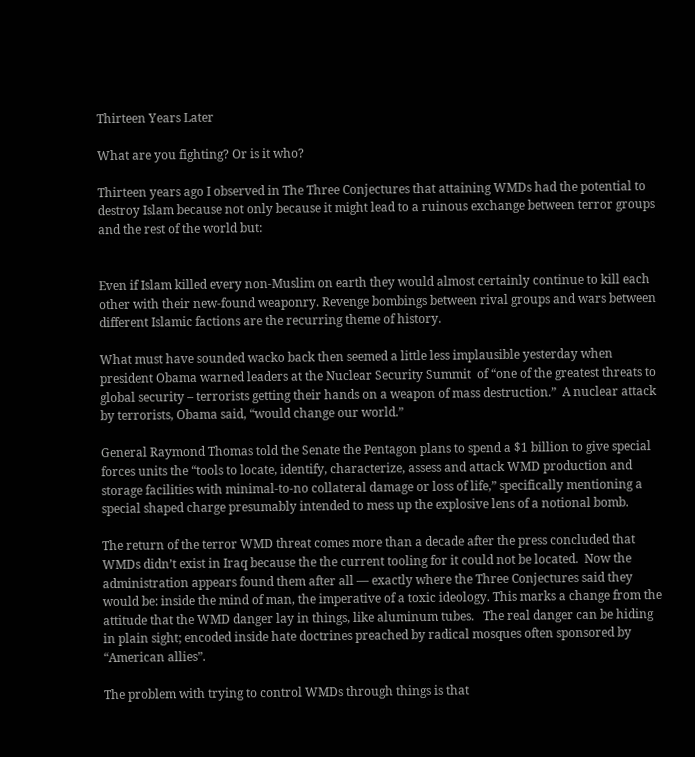Thirteen Years Later

What are you fighting? Or is it who?

Thirteen years ago I observed in The Three Conjectures that attaining WMDs had the potential to destroy Islam because not only because it might lead to a ruinous exchange between terror groups and the rest of the world but:


Even if Islam killed every non-Muslim on earth they would almost certainly continue to kill each other with their new-found weaponry. Revenge bombings between rival groups and wars between different Islamic factions are the recurring theme of history.

What must have sounded wacko back then seemed a little less implausible yesterday when president Obama warned leaders at the Nuclear Security Summit  of “one of the greatest threats to global security – terrorists getting their hands on a weapon of mass destruction.”  A nuclear attack by terrorists, Obama said, “would change our world.”

General Raymond Thomas told the Senate the Pentagon plans to spend a $1 billion to give special forces units the “tools to locate, identify, characterize, assess and attack WMD production and storage facilities with minimal-to-no collateral damage or loss of life,” specifically mentioning a special shaped charge presumably intended to mess up the explosive lens of a notional bomb.

The return of the terror WMD threat comes more than a decade after the press concluded that WMDs didn’t exist in Iraq because the the current tooling for it could not be located.  Now the administration appears found them after all — exactly where the Three Conjectures said they would be: inside the mind of man, the imperative of a toxic ideology. This marks a change from the attitude that the WMD danger lay in things, like aluminum tubes.   The real danger can be hiding in plain sight; encoded inside hate doctrines preached by radical mosques often sponsored by “American allies”.

The problem with trying to control WMDs through things is that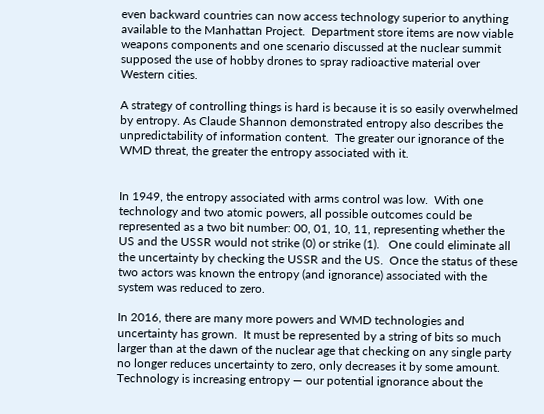even backward countries can now access technology superior to anything available to the Manhattan Project.  Department store items are now viable weapons components and one scenario discussed at the nuclear summit supposed the use of hobby drones to spray radioactive material over Western cities.

A strategy of controlling things is hard is because it is so easily overwhelmed by entropy. As Claude Shannon demonstrated entropy also describes the unpredictability of information content.  The greater our ignorance of the WMD threat, the greater the entropy associated with it.


In 1949, the entropy associated with arms control was low.  With one technology and two atomic powers, all possible outcomes could be represented as a two bit number: 00, 01, 10, 11, representing whether the US and the USSR would not strike (0) or strike (1).   One could eliminate all the uncertainty by checking the USSR and the US.  Once the status of these two actors was known the entropy (and ignorance) associated with the system was reduced to zero.

In 2016, there are many more powers and WMD technologies and uncertainty has grown.  It must be represented by a string of bits so much larger than at the dawn of the nuclear age that checking on any single party no longer reduces uncertainty to zero, only decreases it by some amount.  Technology is increasing entropy — our potential ignorance about the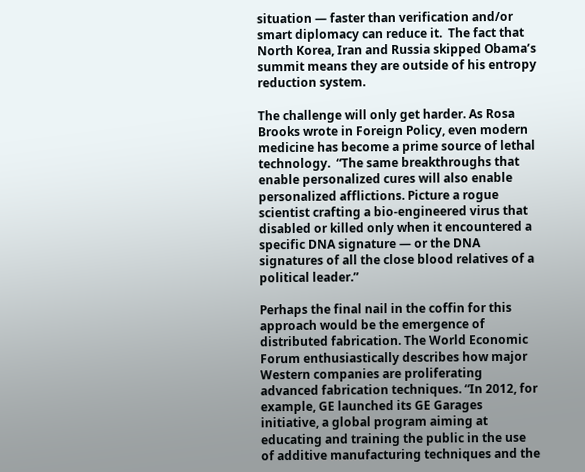situation — faster than verification and/or smart diplomacy can reduce it.  The fact that North Korea, Iran and Russia skipped Obama’s summit means they are outside of his entropy reduction system.

The challenge will only get harder. As Rosa Brooks wrote in Foreign Policy, even modern medicine has become a prime source of lethal technology.  “The same breakthroughs that enable personalized cures will also enable personalized afflictions. Picture a rogue scientist crafting a bio-engineered virus that disabled or killed only when it encountered a specific DNA signature — or the DNA signatures of all the close blood relatives of a political leader.”

Perhaps the final nail in the coffin for this approach would be the emergence of distributed fabrication. The World Economic Forum enthusiastically describes how major Western companies are proliferating advanced fabrication techniques. “In 2012, for example, GE launched its GE Garages initiative, a global program aiming at educating and training the public in the use of additive manufacturing techniques and the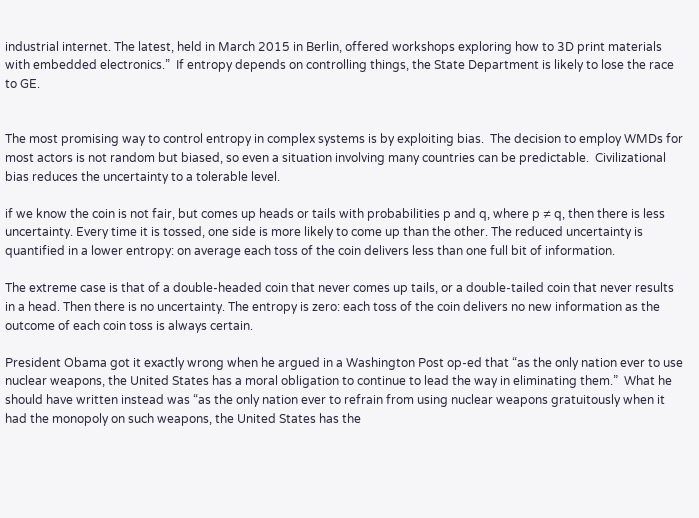industrial internet. The latest, held in March 2015 in Berlin, offered workshops exploring how to 3D print materials with embedded electronics.”  If entropy depends on controlling things, the State Department is likely to lose the race to GE.


The most promising way to control entropy in complex systems is by exploiting bias.  The decision to employ WMDs for most actors is not random but biased, so even a situation involving many countries can be predictable.  Civilizational bias reduces the uncertainty to a tolerable level.

if we know the coin is not fair, but comes up heads or tails with probabilities p and q, where p ≠ q, then there is less uncertainty. Every time it is tossed, one side is more likely to come up than the other. The reduced uncertainty is quantified in a lower entropy: on average each toss of the coin delivers less than one full bit of information.

The extreme case is that of a double-headed coin that never comes up tails, or a double-tailed coin that never results in a head. Then there is no uncertainty. The entropy is zero: each toss of the coin delivers no new information as the outcome of each coin toss is always certain.

President Obama got it exactly wrong when he argued in a Washington Post op-ed that “as the only nation ever to use nuclear weapons, the United States has a moral obligation to continue to lead the way in eliminating them.”  What he should have written instead was “as the only nation ever to refrain from using nuclear weapons gratuitously when it had the monopoly on such weapons, the United States has the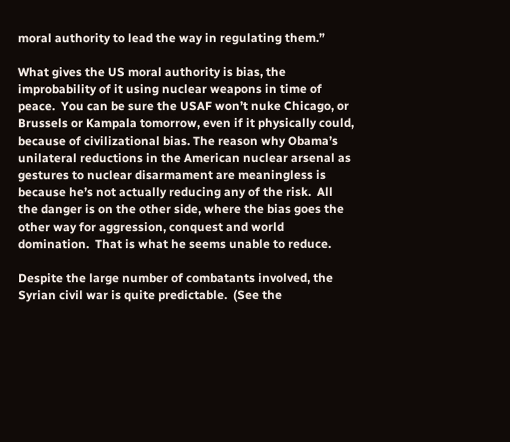moral authority to lead the way in regulating them.”

What gives the US moral authority is bias, the improbability of it using nuclear weapons in time of peace.  You can be sure the USAF won’t nuke Chicago, or Brussels or Kampala tomorrow, even if it physically could, because of civilizational bias. The reason why Obama’s unilateral reductions in the American nuclear arsenal as gestures to nuclear disarmament are meaningless is because he’s not actually reducing any of the risk.  All the danger is on the other side, where the bias goes the other way for aggression, conquest and world domination.  That is what he seems unable to reduce.

Despite the large number of combatants involved, the Syrian civil war is quite predictable.  (See the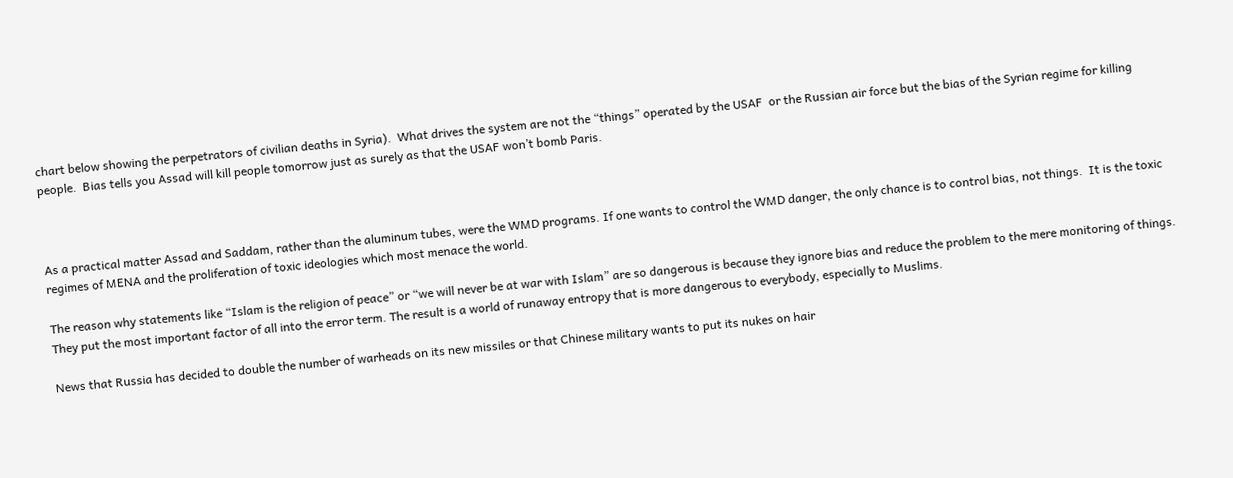chart below showing the perpetrators of civilian deaths in Syria).  What drives the system are not the “things” operated by the USAF  or the Russian air force but the bias of the Syrian regime for killing people.  Bias tells you Assad will kill people tomorrow just as surely as that the USAF won’t bomb Paris.



As a practical matter Assad and Saddam, rather than the aluminum tubes, were the WMD programs. If one wants to control the WMD danger, the only chance is to control bias, not things.  It is the toxic regimes of MENA and the proliferation of toxic ideologies which most menace the world.

The reason why statements like “Islam is the religion of peace” or “we will never be at war with Islam” are so dangerous is because they ignore bias and reduce the problem to the mere monitoring of things.  They put the most important factor of all into the error term. The result is a world of runaway entropy that is more dangerous to everybody, especially to Muslims.

News that Russia has decided to double the number of warheads on its new missiles or that Chinese military wants to put its nukes on hair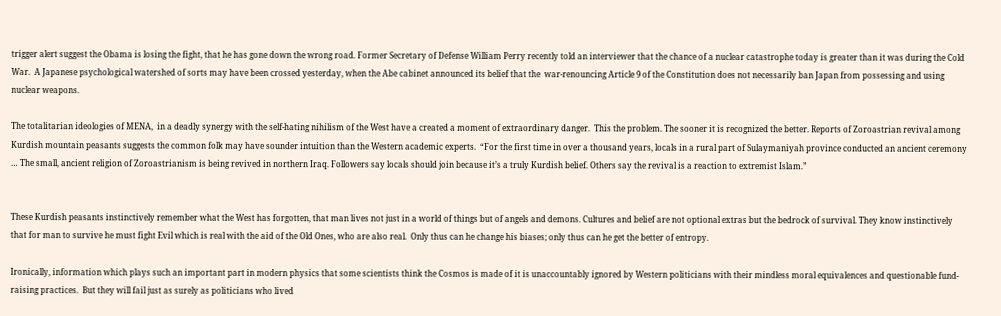trigger alert suggest the Obama is losing the fight, that he has gone down the wrong road. Former Secretary of Defense William Perry recently told an interviewer that the chance of a nuclear catastrophe today is greater than it was during the Cold War.  A Japanese psychological watershed of sorts may have been crossed yesterday, when the Abe cabinet announced its belief that the  war-renouncing Article 9 of the Constitution does not necessarily ban Japan from possessing and using nuclear weapons.

The totalitarian ideologies of MENA,  in a deadly synergy with the self-hating nihilism of the West have a created a moment of extraordinary danger.  This the problem. The sooner it is recognized the better. Reports of Zoroastrian revival among Kurdish mountain peasants suggests the common folk may have sounder intuition than the Western academic experts.  “For the first time in over a thousand years, locals in a rural part of Sulaymaniyah province conducted an ancient ceremony … The small, ancient religion of Zoroastrianism is being revived in northern Iraq. Followers say locals should join because it’s a truly Kurdish belief. Others say the revival is a reaction to extremist Islam.”


These Kurdish peasants instinctively remember what the West has forgotten, that man lives not just in a world of things but of angels and demons. Cultures and belief are not optional extras but the bedrock of survival. They know instinctively that for man to survive he must fight Evil which is real with the aid of the Old Ones, who are also real.  Only thus can he change his biases; only thus can he get the better of entropy.

Ironically, information which plays such an important part in modern physics that some scientists think the Cosmos is made of it is unaccountably ignored by Western politicians with their mindless moral equivalences and questionable fund-raising practices.  But they will fail just as surely as politicians who lived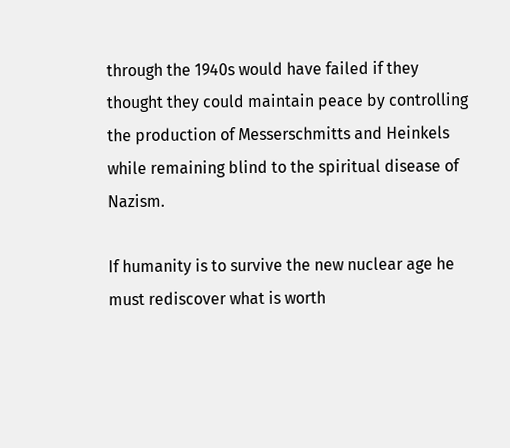through the 1940s would have failed if they thought they could maintain peace by controlling the production of Messerschmitts and Heinkels while remaining blind to the spiritual disease of Nazism.

If humanity is to survive the new nuclear age he must rediscover what is worth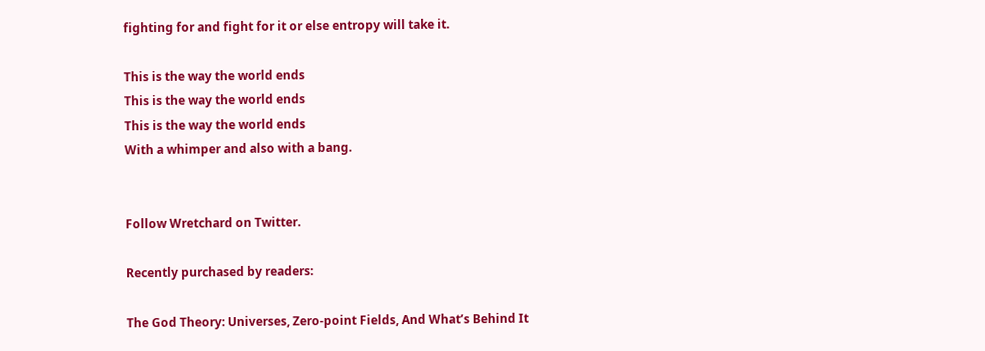fighting for and fight for it or else entropy will take it.

This is the way the world ends
This is the way the world ends
This is the way the world ends
With a whimper and also with a bang.


Follow Wretchard on Twitter.

Recently purchased by readers:

The God Theory: Universes, Zero-point Fields, And What’s Behind It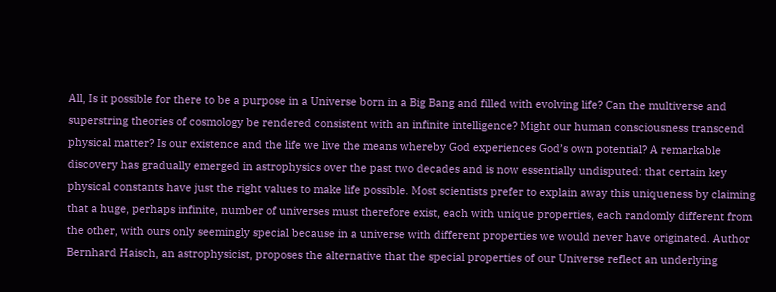All, Is it possible for there to be a purpose in a Universe born in a Big Bang and filled with evolving life? Can the multiverse and superstring theories of cosmology be rendered consistent with an infinite intelligence? Might our human consciousness transcend physical matter? Is our existence and the life we live the means whereby God experiences God’s own potential? A remarkable discovery has gradually emerged in astrophysics over the past two decades and is now essentially undisputed: that certain key physical constants have just the right values to make life possible. Most scientists prefer to explain away this uniqueness by claiming that a huge, perhaps infinite, number of universes must therefore exist, each with unique properties, each randomly different from the other, with ours only seemingly special because in a universe with different properties we would never have originated. Author Bernhard Haisch, an astrophysicist, proposes the alternative that the special properties of our Universe reflect an underlying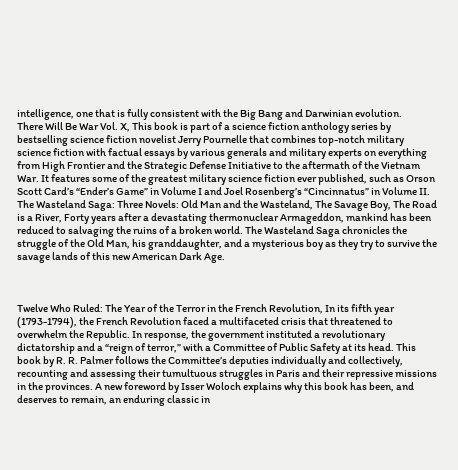intelligence, one that is fully consistent with the Big Bang and Darwinian evolution.
There Will Be War Vol. X, This book is part of a science fiction anthology series by bestselling science fiction novelist Jerry Pournelle that combines top-notch military science fiction with factual essays by various generals and military experts on everything from High Frontier and the Strategic Defense Initiative to the aftermath of the Vietnam War. It features some of the greatest military science fiction ever published, such as Orson Scott Card’s “Ender’s Game” in Volume I and Joel Rosenberg’s “Cincinnatus” in Volume II.
The Wasteland Saga: Three Novels: Old Man and the Wasteland, The Savage Boy, The Road is a River, Forty years after a devastating thermonuclear Armageddon, mankind has been reduced to salvaging the ruins of a broken world. The Wasteland Saga chronicles the struggle of the Old Man, his granddaughter, and a mysterious boy as they try to survive the savage lands of this new American Dark Age.



Twelve Who Ruled: The Year of the Terror in the French Revolution, In its fifth year (1793-1794), the French Revolution faced a multifaceted crisis that threatened to overwhelm the Republic. In response, the government instituted a revolutionary dictatorship and a “reign of terror,” with a Committee of Public Safety at its head. This book by R. R. Palmer follows the Committee’s deputies individually and collectively, recounting and assessing their tumultuous struggles in Paris and their repressive missions in the provinces. A new foreword by Isser Woloch explains why this book has been, and deserves to remain, an enduring classic in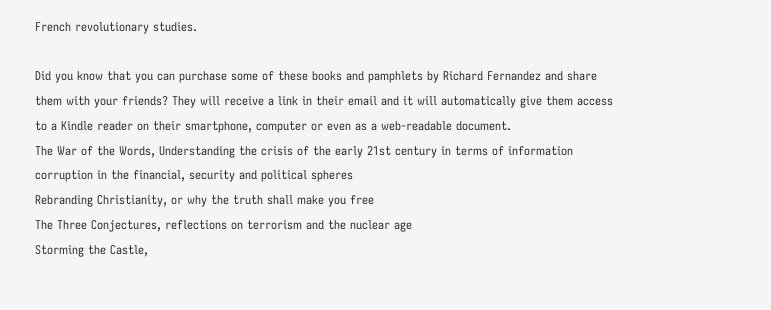French revolutionary studies.

Did you know that you can purchase some of these books and pamphlets by Richard Fernandez and share them with your friends? They will receive a link in their email and it will automatically give them access to a Kindle reader on their smartphone, computer or even as a web-readable document.
The War of the Words, Understanding the crisis of the early 21st century in terms of information corruption in the financial, security and political spheres
Rebranding Christianity, or why the truth shall make you free
The Three Conjectures, reflections on terrorism and the nuclear age
Storming the Castle,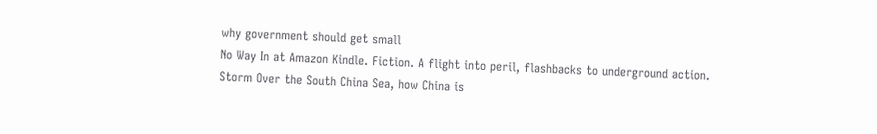why government should get small
No Way In at Amazon Kindle. Fiction. A flight into peril, flashbacks to underground action.
Storm Over the South China Sea, how China is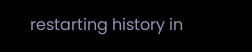restarting history in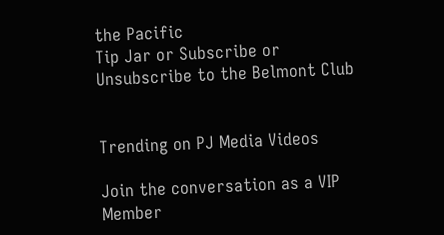the Pacific
Tip Jar or Subscribe or Unsubscribe to the Belmont Club


Trending on PJ Media Videos

Join the conversation as a VIP Member